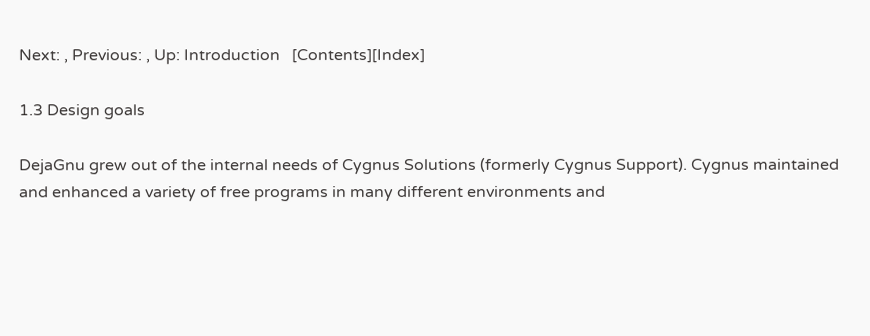Next: , Previous: , Up: Introduction   [Contents][Index]

1.3 Design goals

DejaGnu grew out of the internal needs of Cygnus Solutions (formerly Cygnus Support). Cygnus maintained and enhanced a variety of free programs in many different environments and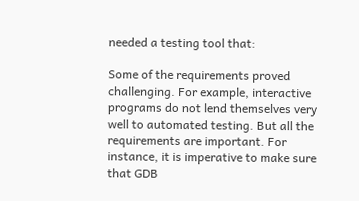needed a testing tool that:

Some of the requirements proved challenging. For example, interactive programs do not lend themselves very well to automated testing. But all the requirements are important. For instance, it is imperative to make sure that GDB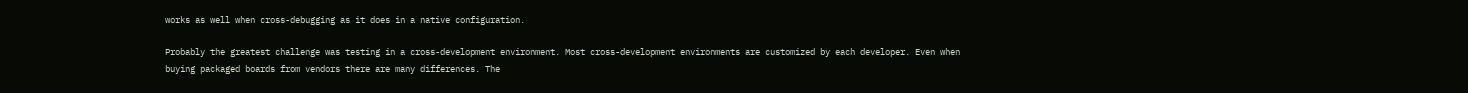works as well when cross-debugging as it does in a native configuration.

Probably the greatest challenge was testing in a cross-development environment. Most cross-development environments are customized by each developer. Even when buying packaged boards from vendors there are many differences. The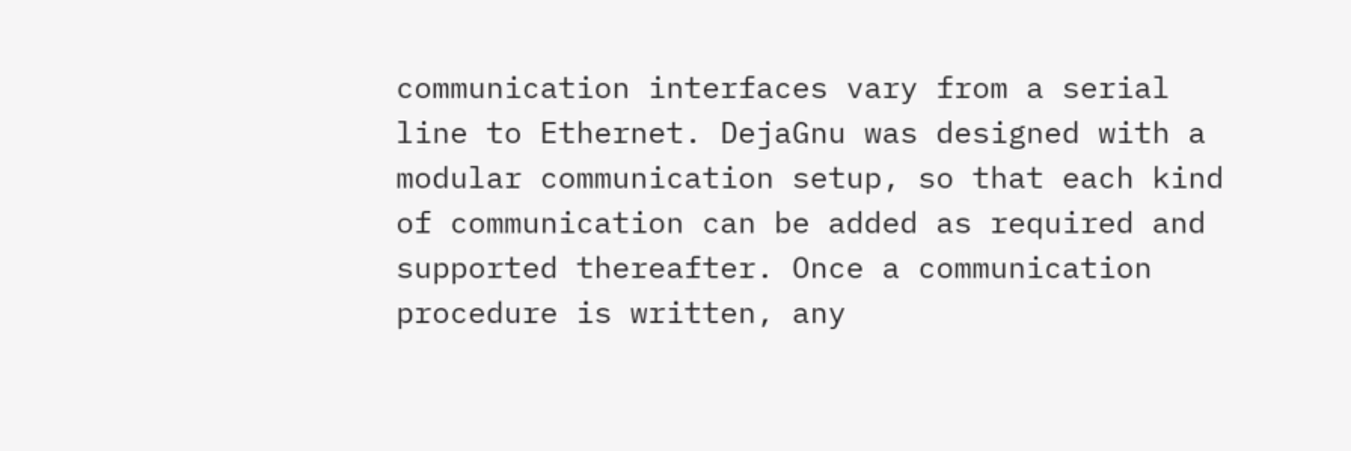communication interfaces vary from a serial line to Ethernet. DejaGnu was designed with a modular communication setup, so that each kind of communication can be added as required and supported thereafter. Once a communication procedure is written, any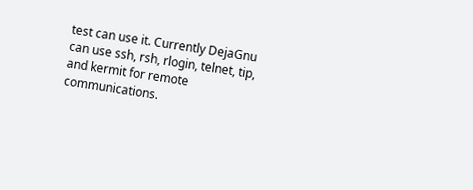test can use it. Currently DejaGnu can use ssh, rsh, rlogin, telnet, tip, and kermit for remote communications.